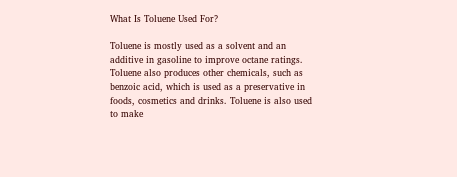What Is Toluene Used For?

Toluene is mostly used as a solvent and an additive in gasoline to improve octane ratings. Toluene also produces other chemicals, such as benzoic acid, which is used as a preservative in foods, cosmetics and drinks. Toluene is also used to make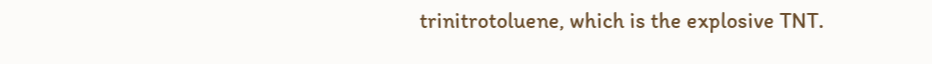trinitrotoluene, which is the explosive TNT.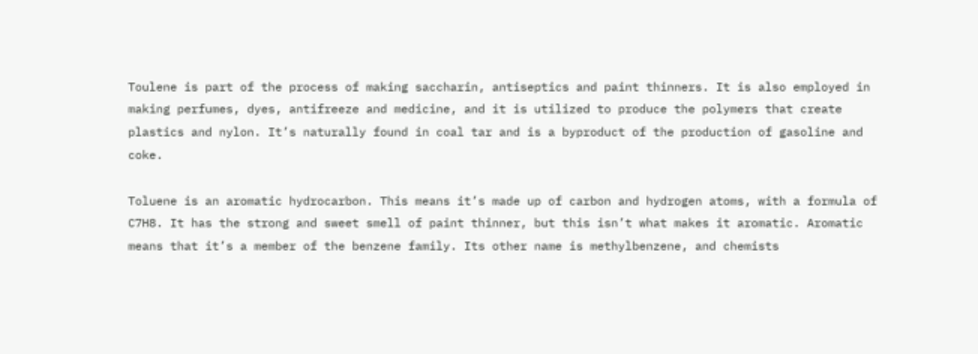Toulene is part of the process of making saccharin, antiseptics and paint thinners. It is also employed in making perfumes, dyes, antifreeze and medicine, and it is utilized to produce the polymers that create plastics and nylon. It’s naturally found in coal tar and is a byproduct of the production of gasoline and coke.

Toluene is an aromatic hydrocarbon. This means it’s made up of carbon and hydrogen atoms, with a formula of C7H8. It has the strong and sweet smell of paint thinner, but this isn’t what makes it aromatic. Aromatic means that it’s a member of the benzene family. Its other name is methylbenzene, and chemists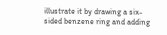illustrate it by drawing a six-sided benzene ring and adding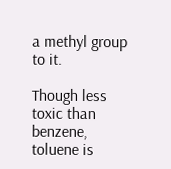a methyl group to it.

Though less toxic than benzene, toluene is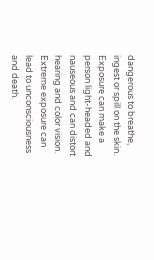dangerous to breathe, ingest or spill on the skin. Exposure can make a person light-headed and nauseous and can distort hearing and color vision. Extreme exposure can lead to unconsciousness and death.